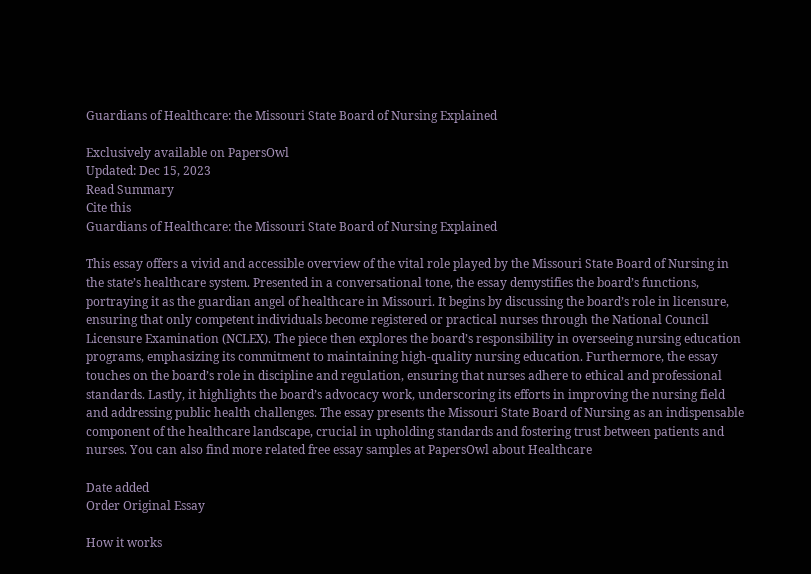Guardians of Healthcare: the Missouri State Board of Nursing Explained

Exclusively available on PapersOwl
Updated: Dec 15, 2023
Read Summary
Cite this
Guardians of Healthcare: the Missouri State Board of Nursing Explained

This essay offers a vivid and accessible overview of the vital role played by the Missouri State Board of Nursing in the state’s healthcare system. Presented in a conversational tone, the essay demystifies the board’s functions, portraying it as the guardian angel of healthcare in Missouri. It begins by discussing the board’s role in licensure, ensuring that only competent individuals become registered or practical nurses through the National Council Licensure Examination (NCLEX). The piece then explores the board’s responsibility in overseeing nursing education programs, emphasizing its commitment to maintaining high-quality nursing education. Furthermore, the essay touches on the board’s role in discipline and regulation, ensuring that nurses adhere to ethical and professional standards. Lastly, it highlights the board’s advocacy work, underscoring its efforts in improving the nursing field and addressing public health challenges. The essay presents the Missouri State Board of Nursing as an indispensable component of the healthcare landscape, crucial in upholding standards and fostering trust between patients and nurses. You can also find more related free essay samples at PapersOwl about Healthcare

Date added
Order Original Essay

How it works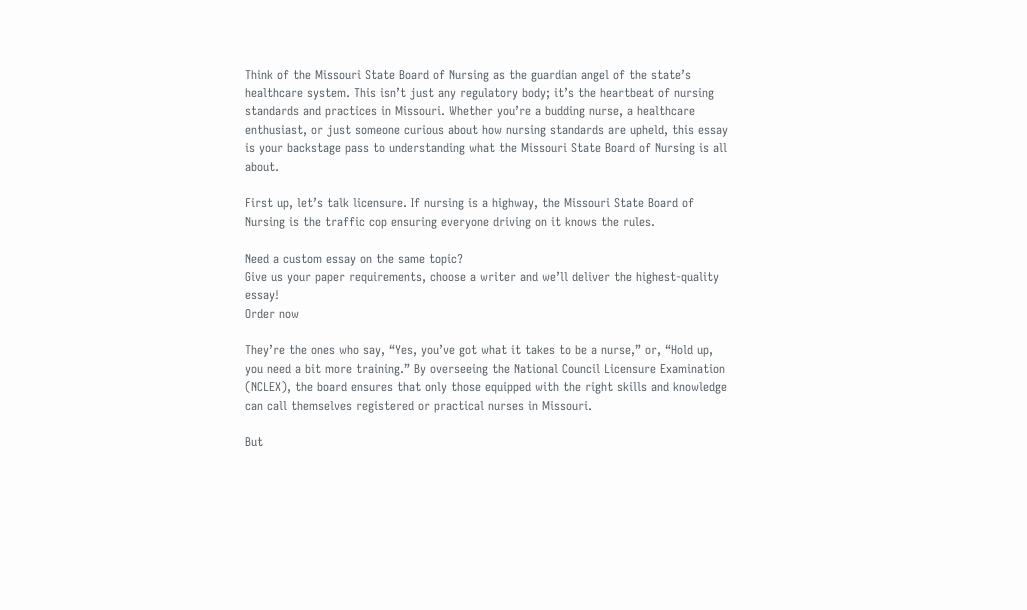Think of the Missouri State Board of Nursing as the guardian angel of the state’s healthcare system. This isn’t just any regulatory body; it’s the heartbeat of nursing standards and practices in Missouri. Whether you’re a budding nurse, a healthcare enthusiast, or just someone curious about how nursing standards are upheld, this essay is your backstage pass to understanding what the Missouri State Board of Nursing is all about.

First up, let’s talk licensure. If nursing is a highway, the Missouri State Board of Nursing is the traffic cop ensuring everyone driving on it knows the rules.

Need a custom essay on the same topic?
Give us your paper requirements, choose a writer and we’ll deliver the highest-quality essay!
Order now

They’re the ones who say, “Yes, you’ve got what it takes to be a nurse,” or, “Hold up, you need a bit more training.” By overseeing the National Council Licensure Examination (NCLEX), the board ensures that only those equipped with the right skills and knowledge can call themselves registered or practical nurses in Missouri.

But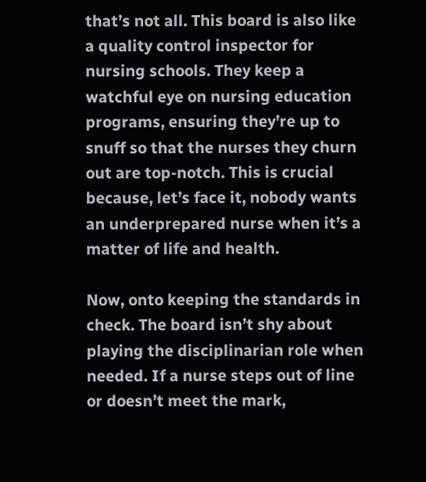that’s not all. This board is also like a quality control inspector for nursing schools. They keep a watchful eye on nursing education programs, ensuring they’re up to snuff so that the nurses they churn out are top-notch. This is crucial because, let’s face it, nobody wants an underprepared nurse when it’s a matter of life and health.

Now, onto keeping the standards in check. The board isn’t shy about playing the disciplinarian role when needed. If a nurse steps out of line or doesn’t meet the mark,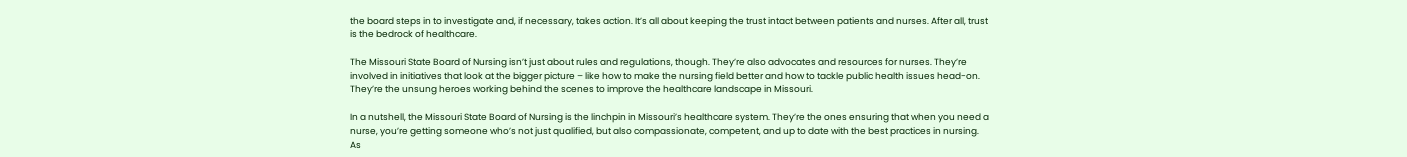the board steps in to investigate and, if necessary, takes action. It’s all about keeping the trust intact between patients and nurses. After all, trust is the bedrock of healthcare.

The Missouri State Board of Nursing isn’t just about rules and regulations, though. They’re also advocates and resources for nurses. They’re involved in initiatives that look at the bigger picture – like how to make the nursing field better and how to tackle public health issues head-on. They’re the unsung heroes working behind the scenes to improve the healthcare landscape in Missouri.

In a nutshell, the Missouri State Board of Nursing is the linchpin in Missouri’s healthcare system. They’re the ones ensuring that when you need a nurse, you’re getting someone who’s not just qualified, but also compassionate, competent, and up to date with the best practices in nursing. As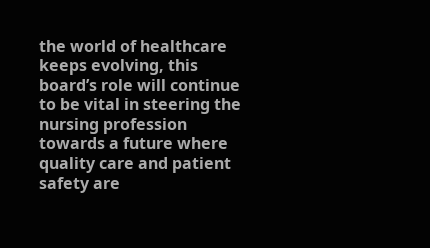the world of healthcare keeps evolving, this board’s role will continue to be vital in steering the nursing profession towards a future where quality care and patient safety are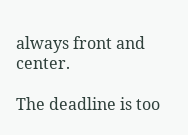always front and center.

The deadline is too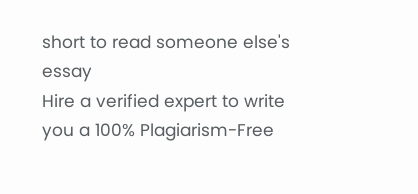short to read someone else's essay
Hire a verified expert to write you a 100% Plagiarism-Free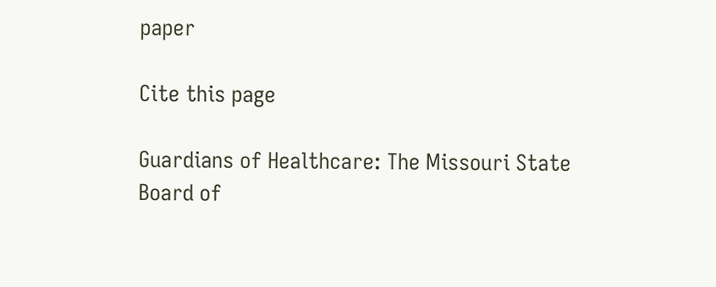paper

Cite this page

Guardians of Healthcare: The Missouri State Board of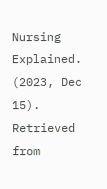Nursing Explained. (2023, Dec 15). Retrieved from